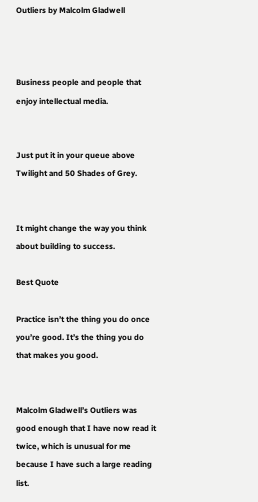Outliers by Malcolm Gladwell



Business people and people that enjoy intellectual media.


Just put it in your queue above Twilight and 50 Shades of Grey.


It might change the way you think about building to success.

Best Quote

Practice isn’t the thing you do once you’re good. It’s the thing you do that makes you good.


Malcolm Gladwell’s Outliers was good enough that I have now read it twice, which is unusual for me because I have such a large reading list.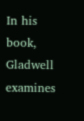In his book, Gladwell examines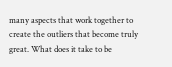many aspects that work together to create the outliers that become truly great. What does it take to be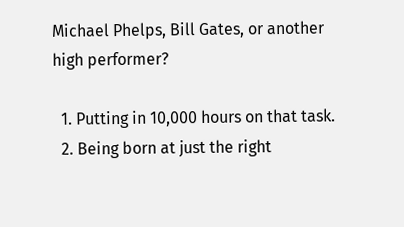Michael Phelps, Bill Gates, or another high performer?

  1. Putting in 10,000 hours on that task.
  2. Being born at just the right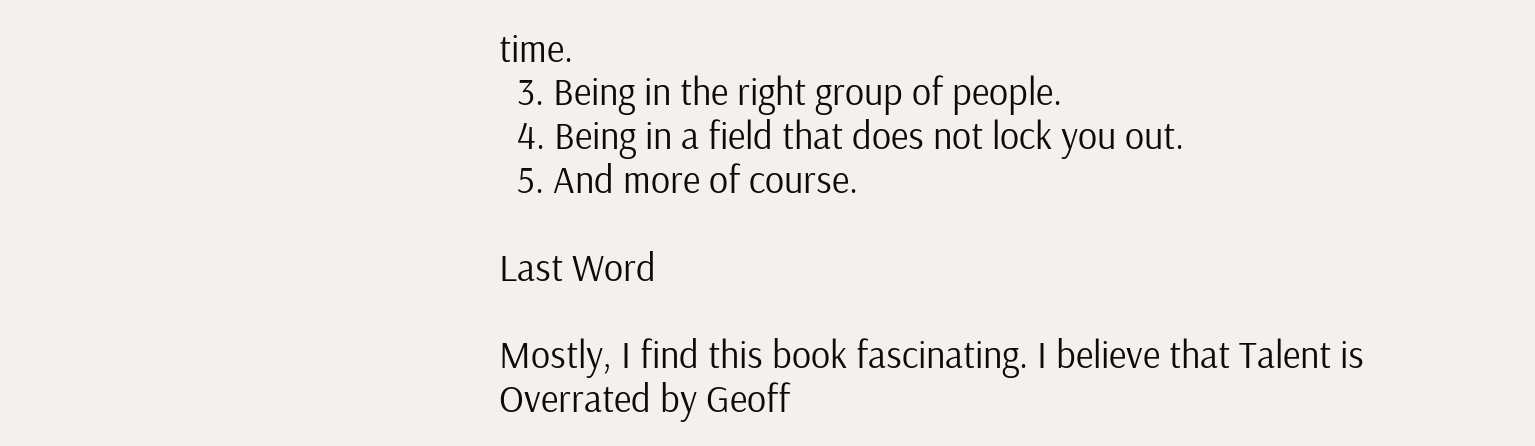time.
  3. Being in the right group of people.
  4. Being in a field that does not lock you out.
  5. And more of course.

Last Word

Mostly, I find this book fascinating. I believe that Talent is Overrated by Geoff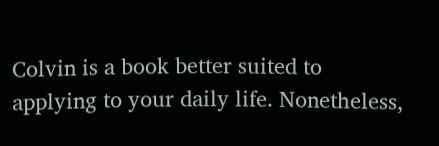Colvin is a book better suited to applying to your daily life. Nonetheless,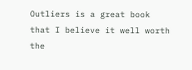Outliers is a great book that I believe it well worth the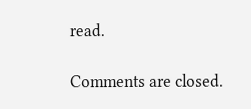read.

Comments are closed.